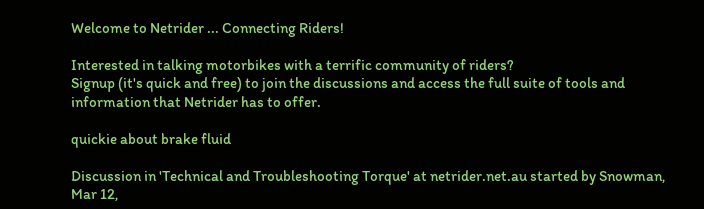Welcome to Netrider ... Connecting Riders!

Interested in talking motorbikes with a terrific community of riders?
Signup (it's quick and free) to join the discussions and access the full suite of tools and information that Netrider has to offer.

quickie about brake fluid

Discussion in 'Technical and Troubleshooting Torque' at netrider.net.au started by Snowman, Mar 12,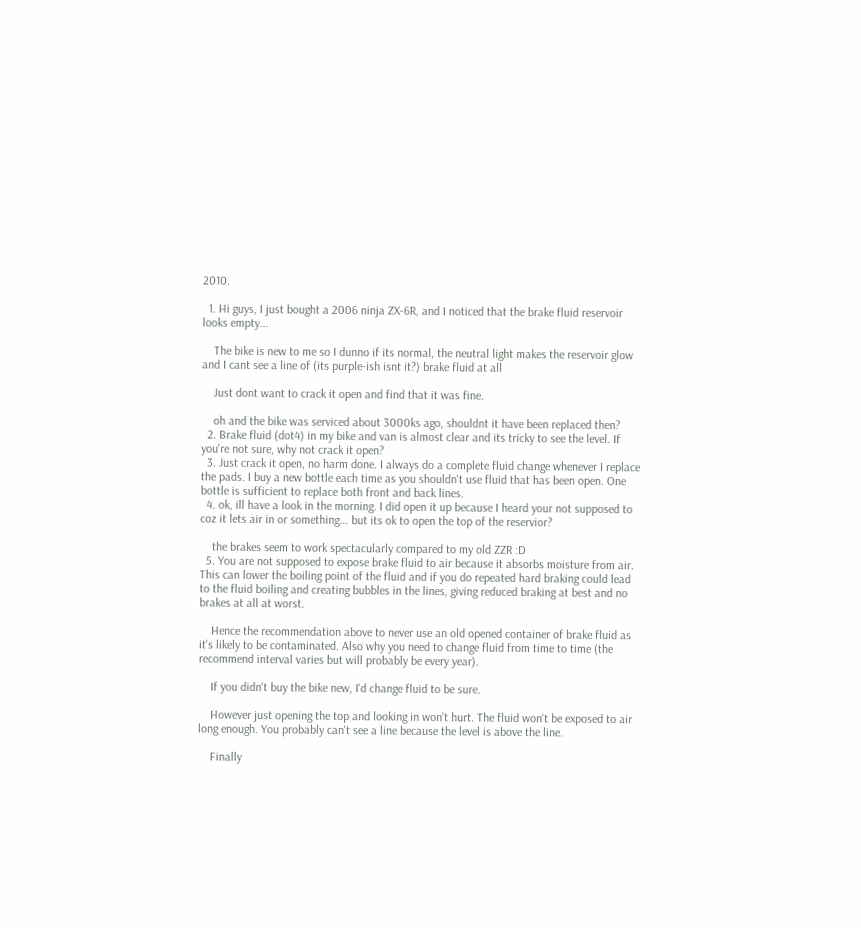2010.

  1. Hi guys, I just bought a 2006 ninja ZX-6R, and I noticed that the brake fluid reservoir looks empty...

    The bike is new to me so I dunno if its normal, the neutral light makes the reservoir glow and I cant see a line of (its purple-ish isnt it?) brake fluid at all

    Just dont want to crack it open and find that it was fine.

    oh and the bike was serviced about 3000ks ago, shouldnt it have been replaced then?
  2. Brake fluid (dot4) in my bike and van is almost clear and its tricky to see the level. If you're not sure, why not crack it open?
  3. Just crack it open, no harm done. I always do a complete fluid change whenever I replace the pads. I buy a new bottle each time as you shouldn't use fluid that has been open. One bottle is sufficient to replace both front and back lines.
  4. ok, ill have a look in the morning. I did open it up because I heard your not supposed to coz it lets air in or something... but its ok to open the top of the reservior?

    the brakes seem to work spectacularly compared to my old ZZR :D
  5. You are not supposed to expose brake fluid to air because it absorbs moisture from air. This can lower the boiling point of the fluid and if you do repeated hard braking could lead to the fluid boiling and creating bubbles in the lines, giving reduced braking at best and no brakes at all at worst.

    Hence the recommendation above to never use an old opened container of brake fluid as it's likely to be contaminated. Also why you need to change fluid from time to time (the recommend interval varies but will probably be every year).

    If you didn't buy the bike new, I'd change fluid to be sure.

    However just opening the top and looking in won't hurt. The fluid won't be exposed to air long enough. You probably can't see a line because the level is above the line.

    Finally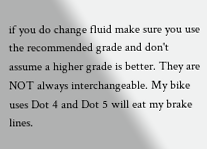if you do change fluid make sure you use the recommended grade and don't assume a higher grade is better. They are NOT always interchangeable. My bike uses Dot 4 and Dot 5 will eat my brake lines.